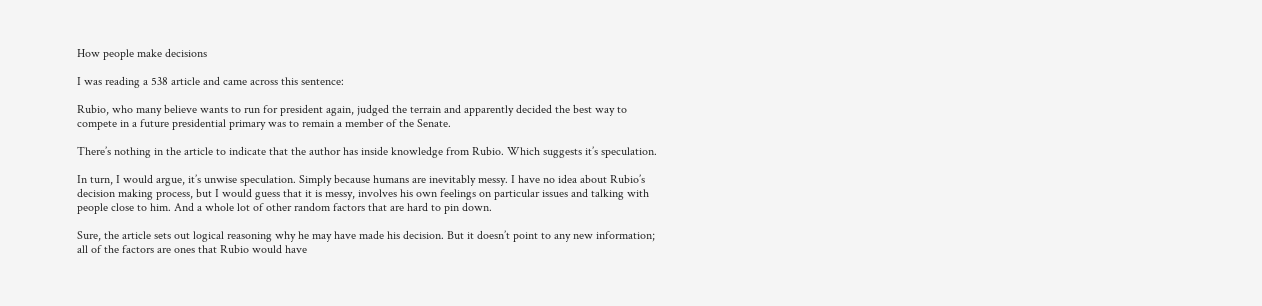How people make decisions

I was reading a 538 article and came across this sentence:

Rubio, who many believe wants to run for president again, judged the terrain and apparently decided the best way to compete in a future presidential primary was to remain a member of the Senate.

There’s nothing in the article to indicate that the author has inside knowledge from Rubio. Which suggests it’s speculation.

In turn, I would argue, it’s unwise speculation. Simply because humans are inevitably messy. I have no idea about Rubio’s decision making process, but I would guess that it is messy, involves his own feelings on particular issues and talking with people close to him. And a whole lot of other random factors that are hard to pin down.

Sure, the article sets out logical reasoning why he may have made his decision. But it doesn’t point to any new information; all of the factors are ones that Rubio would have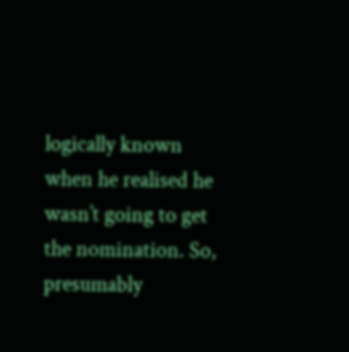logically known when he realised he wasn’t going to get the nomination. So, presumably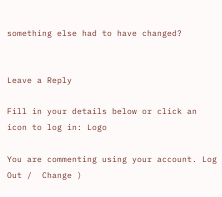something else had to have changed?


Leave a Reply

Fill in your details below or click an icon to log in: Logo

You are commenting using your account. Log Out /  Change )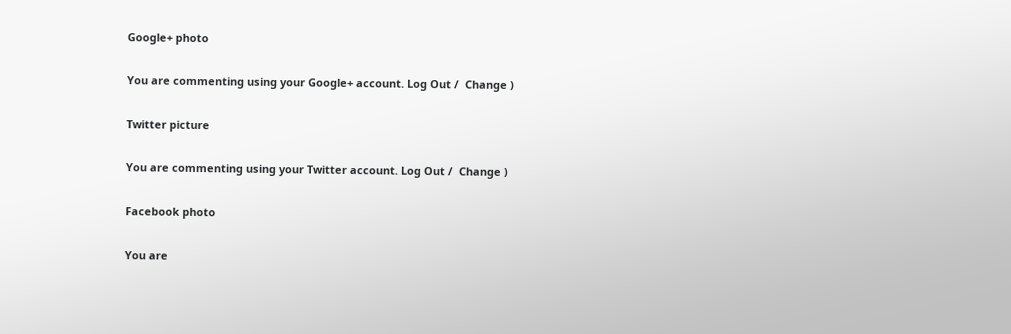Google+ photo

You are commenting using your Google+ account. Log Out /  Change )

Twitter picture

You are commenting using your Twitter account. Log Out /  Change )

Facebook photo

You are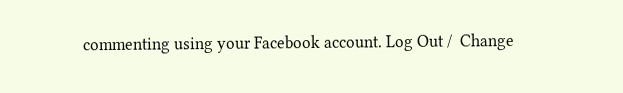commenting using your Facebook account. Log Out /  Change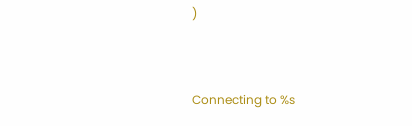)


Connecting to %s